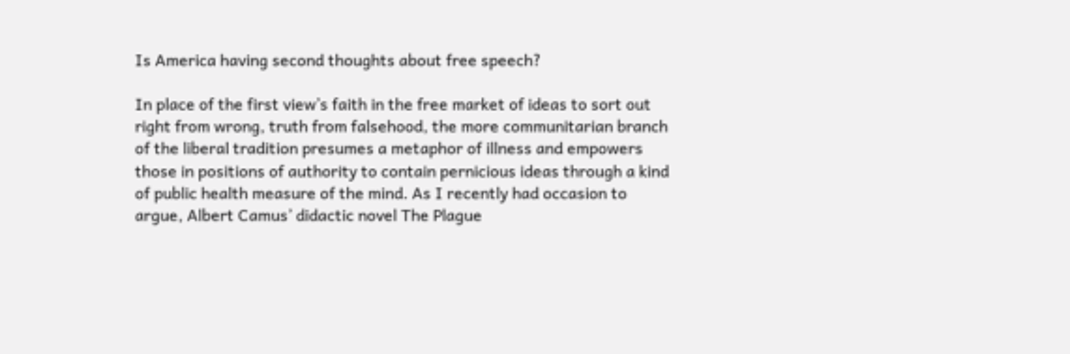Is America having second thoughts about free speech?

In place of the first view’s faith in the free market of ideas to sort out right from wrong, truth from falsehood, the more communitarian branch of the liberal tradition presumes a metaphor of illness and empowers those in positions of authority to contain pernicious ideas through a kind of public health measure of the mind. As I recently had occasion to argue, Albert Camus’ didactic novel The Plague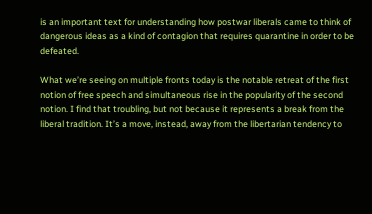is an important text for understanding how postwar liberals came to think of dangerous ideas as a kind of contagion that requires quarantine in order to be defeated.

What we’re seeing on multiple fronts today is the notable retreat of the first notion of free speech and simultaneous rise in the popularity of the second notion. I find that troubling, but not because it represents a break from the liberal tradition. It’s a move, instead, away from the libertarian tendency to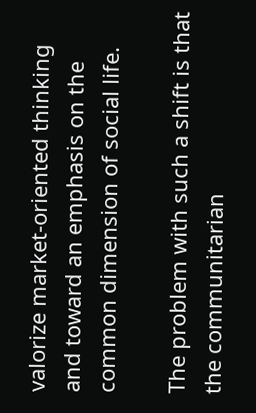valorize market-oriented thinking and toward an emphasis on the common dimension of social life.

The problem with such a shift is that the communitarian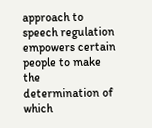approach to speech regulation empowers certain people to make the determination of which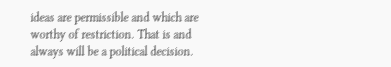ideas are permissible and which are worthy of restriction. That is and always will be a political decision.